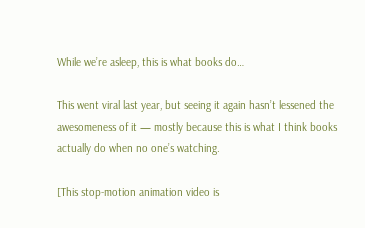While we’re asleep, this is what books do…

This went viral last year, but seeing it again hasn’t lessened the awesomeness of it — mostly because this is what I think books actually do when no one’s watching.

[This stop-motion animation video is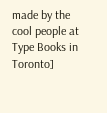made by the cool people at Type Books in Toronto]